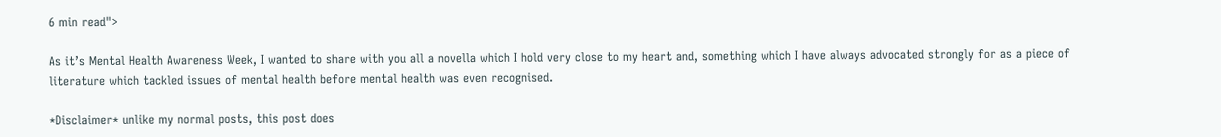6 min read">

As it’s Mental Health Awareness Week, I wanted to share with you all a novella which I hold very close to my heart and, something which I have always advocated strongly for as a piece of literature which tackled issues of mental health before mental health was even recognised.

*Disclaimer* unlike my normal posts, this post does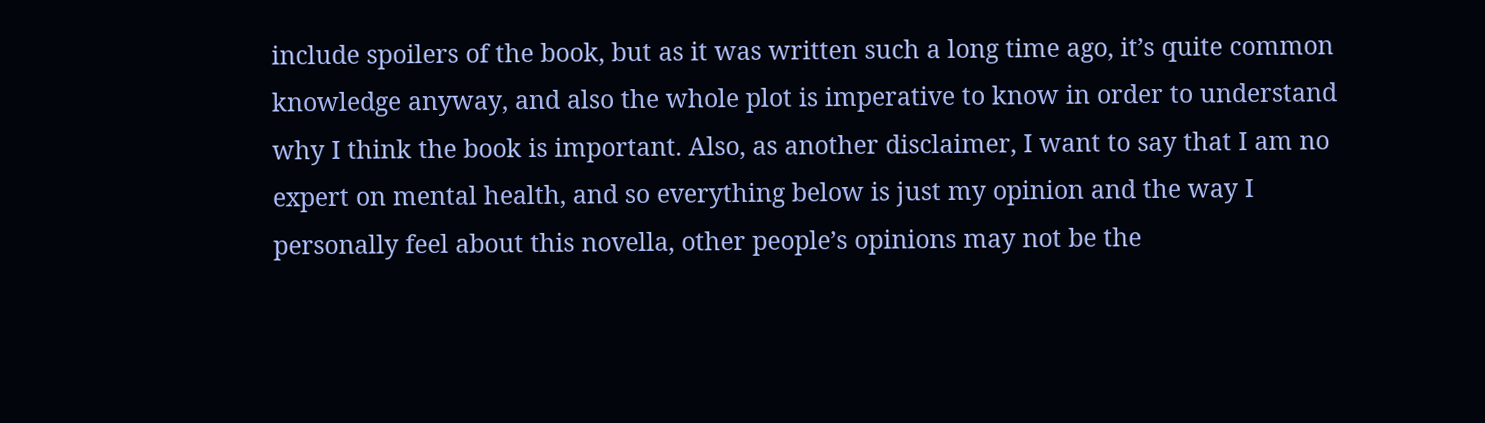include spoilers of the book, but as it was written such a long time ago, it’s quite common knowledge anyway, and also the whole plot is imperative to know in order to understand why I think the book is important. Also, as another disclaimer, I want to say that I am no expert on mental health, and so everything below is just my opinion and the way I personally feel about this novella, other people’s opinions may not be the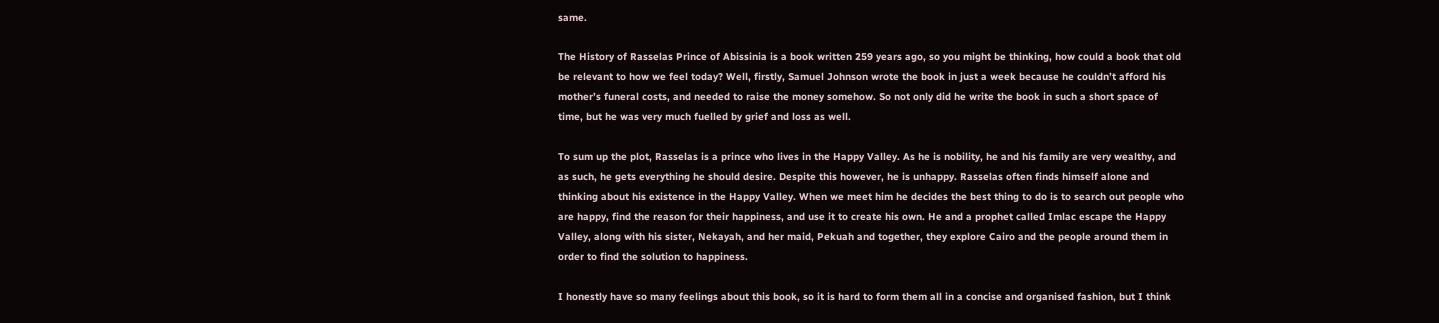same.

The History of Rasselas Prince of Abissinia is a book written 259 years ago, so you might be thinking, how could a book that old be relevant to how we feel today? Well, firstly, Samuel Johnson wrote the book in just a week because he couldn’t afford his mother’s funeral costs, and needed to raise the money somehow. So not only did he write the book in such a short space of time, but he was very much fuelled by grief and loss as well.

To sum up the plot, Rasselas is a prince who lives in the Happy Valley. As he is nobility, he and his family are very wealthy, and as such, he gets everything he should desire. Despite this however, he is unhappy. Rasselas often finds himself alone and thinking about his existence in the Happy Valley. When we meet him he decides the best thing to do is to search out people who are happy, find the reason for their happiness, and use it to create his own. He and a prophet called Imlac escape the Happy Valley, along with his sister, Nekayah, and her maid, Pekuah and together, they explore Cairo and the people around them in order to find the solution to happiness.

I honestly have so many feelings about this book, so it is hard to form them all in a concise and organised fashion, but I think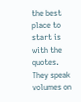the best place to start is with the quotes. They speak volumes on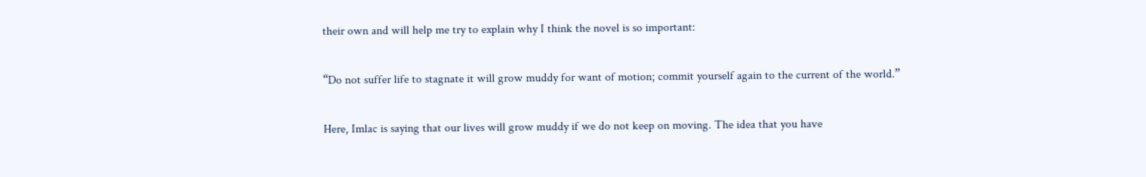their own and will help me try to explain why I think the novel is so important:

“Do not suffer life to stagnate it will grow muddy for want of motion; commit yourself again to the current of the world.”

Here, Imlac is saying that our lives will grow muddy if we do not keep on moving. The idea that you have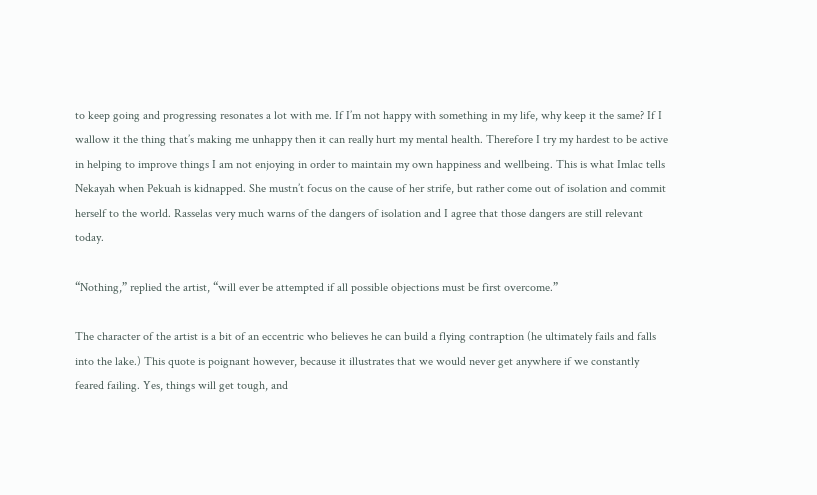to keep going and progressing resonates a lot with me. If I’m not happy with something in my life, why keep it the same? If I wallow it the thing that’s making me unhappy then it can really hurt my mental health. Therefore I try my hardest to be active in helping to improve things I am not enjoying in order to maintain my own happiness and wellbeing. This is what Imlac tells Nekayah when Pekuah is kidnapped. She mustn’t focus on the cause of her strife, but rather come out of isolation and commit herself to the world. Rasselas very much warns of the dangers of isolation and I agree that those dangers are still relevant today.

“Nothing,” replied the artist, “will ever be attempted if all possible objections must be first overcome.”

The character of the artist is a bit of an eccentric who believes he can build a flying contraption (he ultimately fails and falls into the lake.) This quote is poignant however, because it illustrates that we would never get anywhere if we constantly feared failing. Yes, things will get tough, and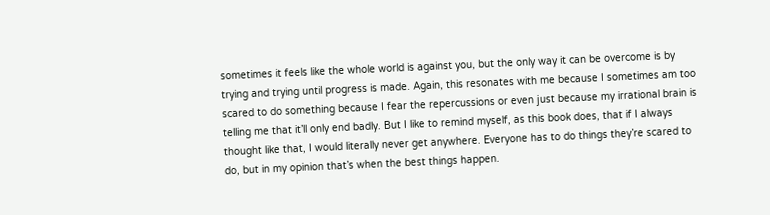sometimes it feels like the whole world is against you, but the only way it can be overcome is by trying and trying until progress is made. Again, this resonates with me because I sometimes am too scared to do something because I fear the repercussions or even just because my irrational brain is telling me that it’ll only end badly. But I like to remind myself, as this book does, that if I always thought like that, I would literally never get anywhere. Everyone has to do things they’re scared to do, but in my opinion that’s when the best things happen.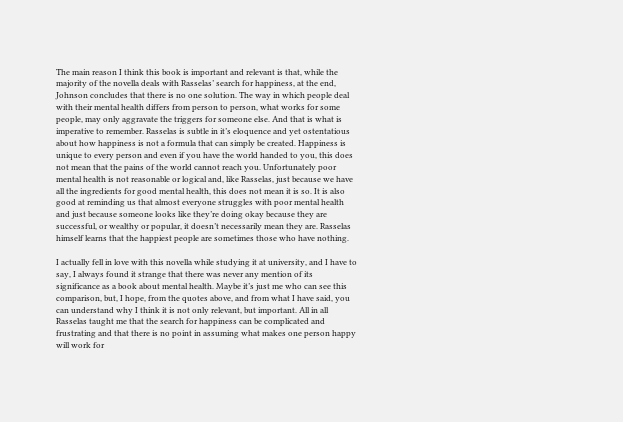The main reason I think this book is important and relevant is that, while the majority of the novella deals with Rasselas’ search for happiness, at the end, Johnson concludes that there is no one solution. The way in which people deal with their mental health differs from person to person, what works for some people, may only aggravate the triggers for someone else. And that is what is imperative to remember. Rasselas is subtle in it’s eloquence and yet ostentatious about how happiness is not a formula that can simply be created. Happiness is unique to every person and even if you have the world handed to you, this does not mean that the pains of the world cannot reach you. Unfortunately poor mental health is not reasonable or logical and, like Rasselas, just because we have all the ingredients for good mental health, this does not mean it is so. It is also good at reminding us that almost everyone struggles with poor mental health and just because someone looks like they’re doing okay because they are successful, or wealthy or popular, it doesn’t necessarily mean they are. Rasselas himself learns that the happiest people are sometimes those who have nothing.

I actually fell in love with this novella while studying it at university, and I have to say, I always found it strange that there was never any mention of its significance as a book about mental health. Maybe it’s just me who can see this comparison, but, I hope, from the quotes above, and from what I have said, you can understand why I think it is not only relevant, but important. All in all Rasselas taught me that the search for happiness can be complicated and frustrating and that there is no point in assuming what makes one person happy will work for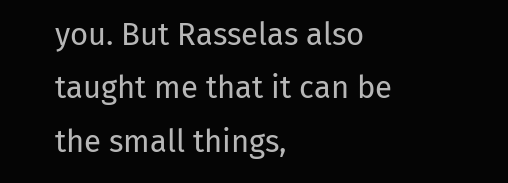you. But Rasselas also taught me that it can be the small things,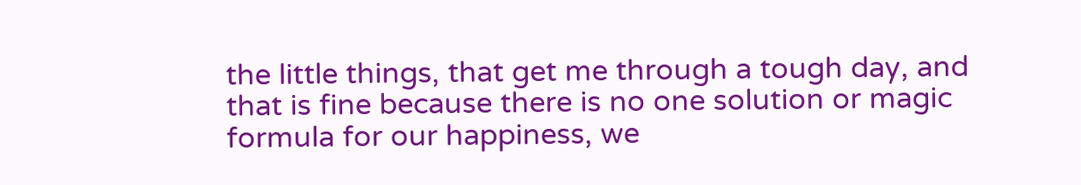the little things, that get me through a tough day, and that is fine because there is no one solution or magic formula for our happiness, we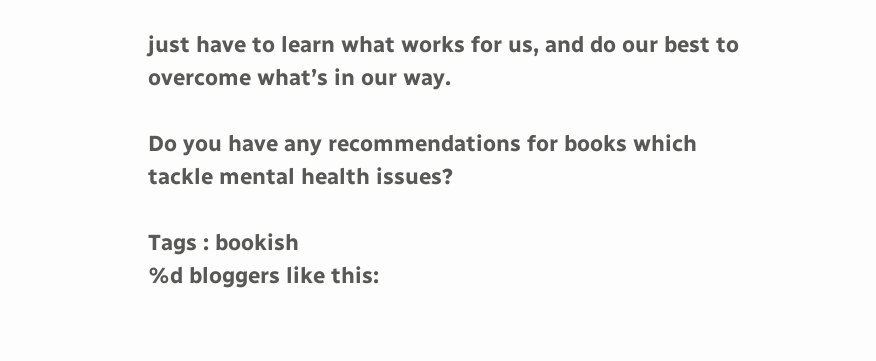just have to learn what works for us, and do our best to overcome what’s in our way.

Do you have any recommendations for books which tackle mental health issues?

Tags : bookish
%d bloggers like this: